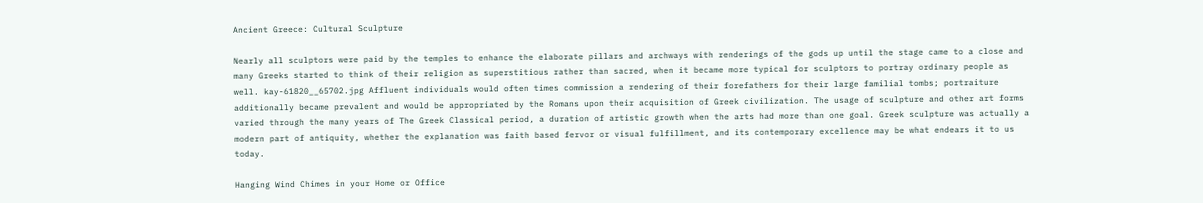Ancient Greece: Cultural Sculpture

Nearly all sculptors were paid by the temples to enhance the elaborate pillars and archways with renderings of the gods up until the stage came to a close and many Greeks started to think of their religion as superstitious rather than sacred, when it became more typical for sculptors to portray ordinary people as well. kay-61820__65702.jpg Affluent individuals would often times commission a rendering of their forefathers for their large familial tombs; portraiture additionally became prevalent and would be appropriated by the Romans upon their acquisition of Greek civilization. The usage of sculpture and other art forms varied through the many years of The Greek Classical period, a duration of artistic growth when the arts had more than one goal. Greek sculpture was actually a modern part of antiquity, whether the explanation was faith based fervor or visual fulfillment, and its contemporary excellence may be what endears it to us today.

Hanging Wind Chimes in your Home or Office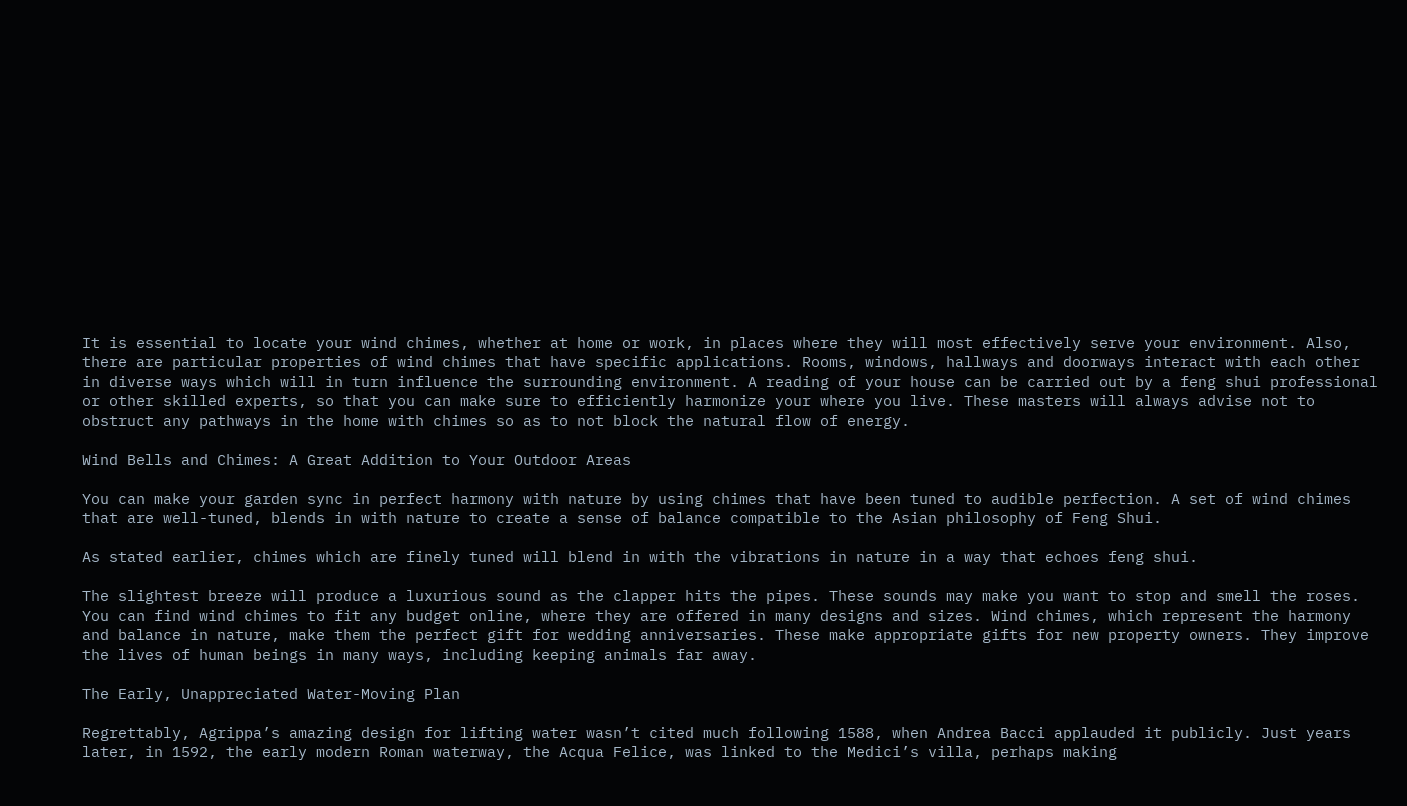It is essential to locate your wind chimes, whether at home or work, in places where they will most effectively serve your environment. Also, there are particular properties of wind chimes that have specific applications. Rooms, windows, hallways and doorways interact with each other in diverse ways which will in turn influence the surrounding environment. A reading of your house can be carried out by a feng shui professional or other skilled experts, so that you can make sure to efficiently harmonize your where you live. These masters will always advise not to obstruct any pathways in the home with chimes so as to not block the natural flow of energy.

Wind Bells and Chimes: A Great Addition to Your Outdoor Areas

You can make your garden sync in perfect harmony with nature by using chimes that have been tuned to audible perfection. A set of wind chimes that are well-tuned, blends in with nature to create a sense of balance compatible to the Asian philosophy of Feng Shui.

As stated earlier, chimes which are finely tuned will blend in with the vibrations in nature in a way that echoes feng shui.

The slightest breeze will produce a luxurious sound as the clapper hits the pipes. These sounds may make you want to stop and smell the roses. You can find wind chimes to fit any budget online, where they are offered in many designs and sizes. Wind chimes, which represent the harmony and balance in nature, make them the perfect gift for wedding anniversaries. These make appropriate gifts for new property owners. They improve the lives of human beings in many ways, including keeping animals far away.

The Early, Unappreciated Water-Moving Plan

Regrettably, Agrippa’s amazing design for lifting water wasn’t cited much following 1588, when Andrea Bacci applauded it publicly. Just years later, in 1592, the early modern Roman waterway, the Acqua Felice, was linked to the Medici’s villa, perhaps making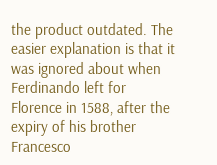the product outdated. The easier explanation is that it was ignored about when Ferdinando left for Florence in 1588, after the expiry of his brother Francesco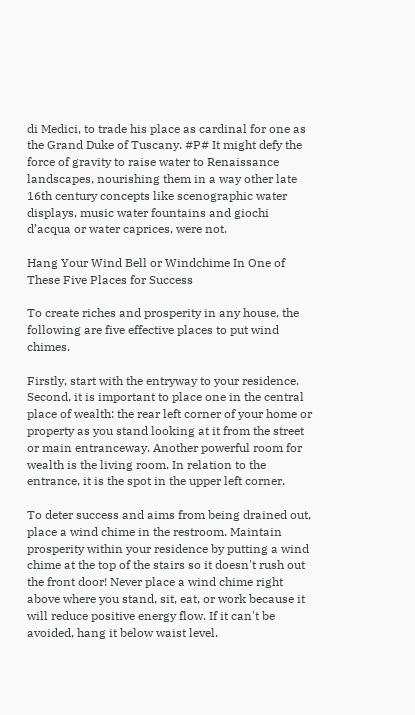di Medici, to trade his place as cardinal for one as the Grand Duke of Tuscany. #P# It might defy the force of gravity to raise water to Renaissance landscapes, nourishing them in a way other late 16th century concepts like scenographic water displays, music water fountains and giochi d’acqua or water caprices, were not.

Hang Your Wind Bell or Windchime In One of These Five Places for Success

To create riches and prosperity in any house, the following are five effective places to put wind chimes.

Firstly, start with the entryway to your residence. Second, it is important to place one in the central place of wealth: the rear left corner of your home or property as you stand looking at it from the street or main entranceway. Another powerful room for wealth is the living room. In relation to the entrance, it is the spot in the upper left corner.

To deter success and aims from being drained out, place a wind chime in the restroom. Maintain prosperity within your residence by putting a wind chime at the top of the stairs so it doesn't rush out the front door! Never place a wind chime right above where you stand, sit, eat, or work because it will reduce positive energy flow. If it can't be avoided, hang it below waist level.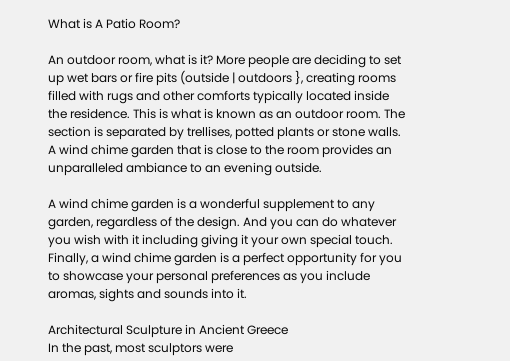What is A Patio Room?

An outdoor room, what is it? More people are deciding to set up wet bars or fire pits (outside | outdoors }, creating rooms filled with rugs and other comforts typically located inside the residence. This is what is known as an outdoor room. The section is separated by trellises, potted plants or stone walls. A wind chime garden that is close to the room provides an unparalleled ambiance to an evening outside.

A wind chime garden is a wonderful supplement to any garden, regardless of the design. And you can do whatever you wish with it including giving it your own special touch. Finally, a wind chime garden is a perfect opportunity for you to showcase your personal preferences as you include aromas, sights and sounds into it.

Architectural Sculpture in Ancient Greece
In the past, most sculptors were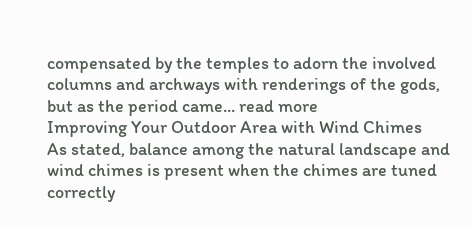compensated by the temples to adorn the involved columns and archways with renderings of the gods, but as the period came... read more
Improving Your Outdoor Area with Wind Chimes
As stated, balance among the natural landscape and wind chimes is present when the chimes are tuned correctly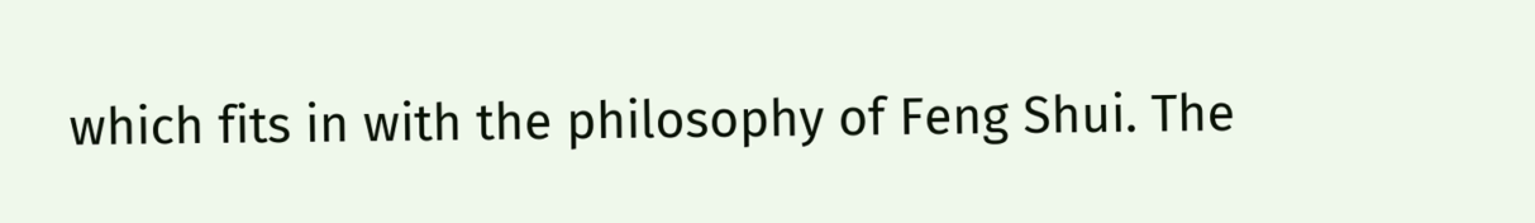which fits in with the philosophy of Feng Shui. The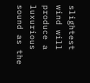slightest wind will produce a luxurious sound as the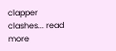clapper clashes... read more